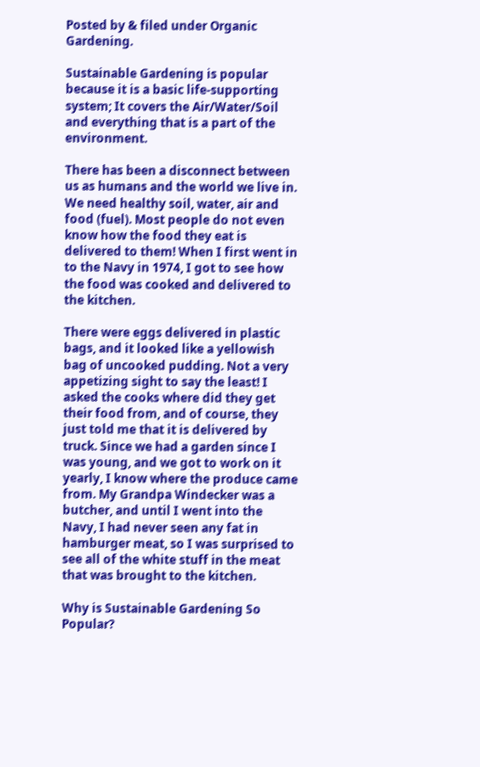Posted by & filed under Organic Gardening.

Sustainable Gardening is popular because it is a basic life-supporting system; It covers the Air/Water/Soil and everything that is a part of the environment.

There has been a disconnect between us as humans and the world we live in. We need healthy soil, water, air and food (fuel). Most people do not even know how the food they eat is delivered to them! When I first went in to the Navy in 1974, I got to see how the food was cooked and delivered to the kitchen.

There were eggs delivered in plastic bags, and it looked like a yellowish bag of uncooked pudding. Not a very appetizing sight to say the least! I asked the cooks where did they get their food from, and of course, they just told me that it is delivered by truck. Since we had a garden since I was young, and we got to work on it yearly, I know where the produce came from. My Grandpa Windecker was a butcher, and until I went into the Navy, I had never seen any fat in hamburger meat, so I was surprised to see all of the white stuff in the meat that was brought to the kitchen.

Why is Sustainable Gardening So Popular?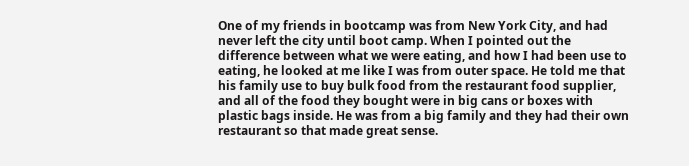One of my friends in bootcamp was from New York City, and had never left the city until boot camp. When I pointed out the difference between what we were eating, and how I had been use to eating, he looked at me like I was from outer space. He told me that his family use to buy bulk food from the restaurant food supplier, and all of the food they bought were in big cans or boxes with plastic bags inside. He was from a big family and they had their own restaurant so that made great sense.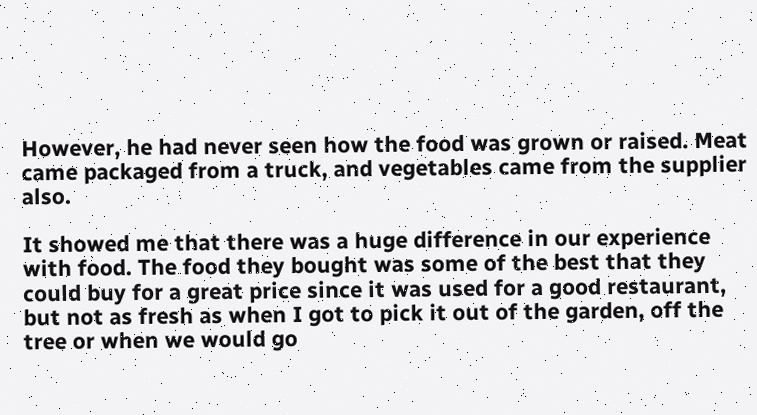However, he had never seen how the food was grown or raised. Meat came packaged from a truck, and vegetables came from the supplier also.

It showed me that there was a huge difference in our experience with food. The food they bought was some of the best that they could buy for a great price since it was used for a good restaurant, but not as fresh as when I got to pick it out of the garden, off the tree or when we would go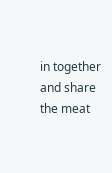in together and share the meat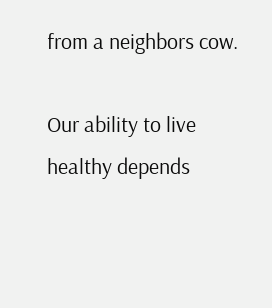from a neighbors cow.

Our ability to live healthy depends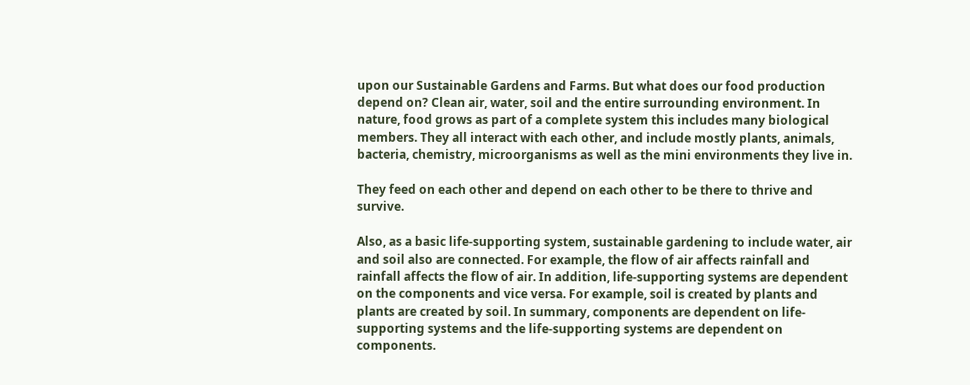upon our Sustainable Gardens and Farms. But what does our food production depend on? Clean air, water, soil and the entire surrounding environment. In nature, food grows as part of a complete system this includes many biological members. They all interact with each other, and include mostly plants, animals, bacteria, chemistry, microorganisms as well as the mini environments they live in.

They feed on each other and depend on each other to be there to thrive and survive.

Also, as a basic life-supporting system, sustainable gardening to include water, air and soil also are connected. For example, the flow of air affects rainfall and rainfall affects the flow of air. In addition, life-supporting systems are dependent on the components and vice versa. For example, soil is created by plants and plants are created by soil. In summary, components are dependent on life-supporting systems and the life-supporting systems are dependent on components.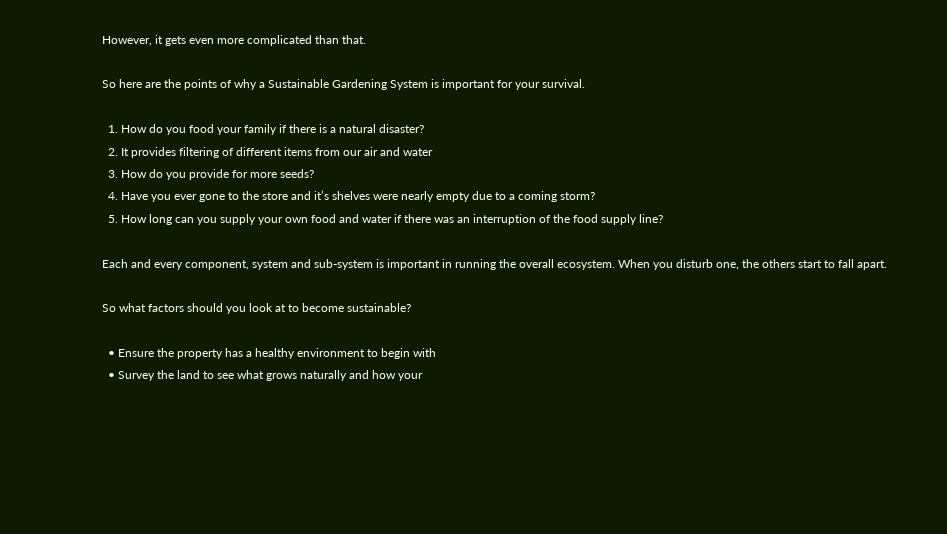However, it gets even more complicated than that.

So here are the points of why a Sustainable Gardening System is important for your survival.

  1. How do you food your family if there is a natural disaster?
  2. It provides filtering of different items from our air and water
  3. How do you provide for more seeds?
  4. Have you ever gone to the store and it’s shelves were nearly empty due to a coming storm?
  5. How long can you supply your own food and water if there was an interruption of the food supply line?

Each and every component, system and sub-system is important in running the overall ecosystem. When you disturb one, the others start to fall apart.

So what factors should you look at to become sustainable?

  • Ensure the property has a healthy environment to begin with
  • Survey the land to see what grows naturally and how your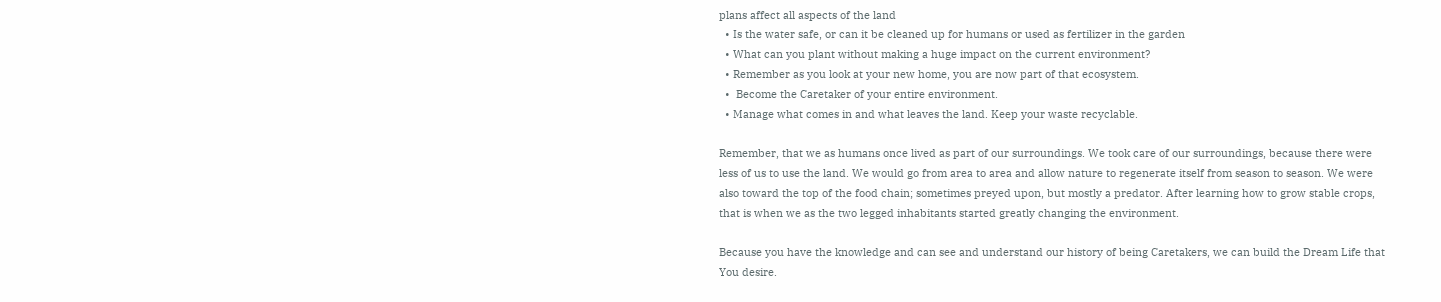plans affect all aspects of the land
  • Is the water safe, or can it be cleaned up for humans or used as fertilizer in the garden
  • What can you plant without making a huge impact on the current environment?
  • Remember as you look at your new home, you are now part of that ecosystem.
  •  Become the Caretaker of your entire environment.
  • Manage what comes in and what leaves the land. Keep your waste recyclable.

Remember, that we as humans once lived as part of our surroundings. We took care of our surroundings, because there were
less of us to use the land. We would go from area to area and allow nature to regenerate itself from season to season. We were
also toward the top of the food chain; sometimes preyed upon, but mostly a predator. After learning how to grow stable crops,
that is when we as the two legged inhabitants started greatly changing the environment.

Because you have the knowledge and can see and understand our history of being Caretakers, we can build the Dream Life that
You desire.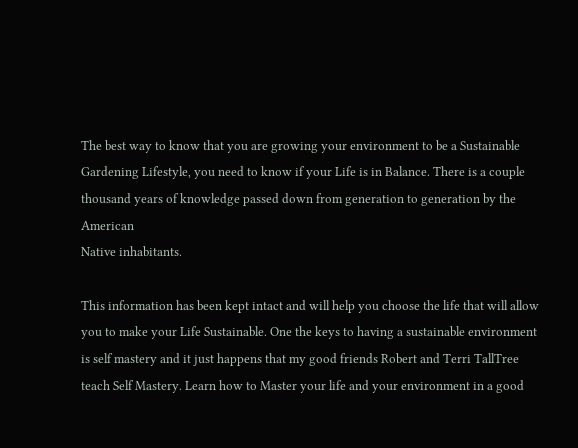The best way to know that you are growing your environment to be a Sustainable Gardening Lifestyle, you need to know if your Life is in Balance. There is a couple thousand years of knowledge passed down from generation to generation by the American
Native inhabitants.

This information has been kept intact and will help you choose the life that will allow you to make your Life Sustainable. One the keys to having a sustainable environment is self mastery and it just happens that my good friends Robert and Terri TallTree teach Self Mastery. Learn how to Master your life and your environment in a good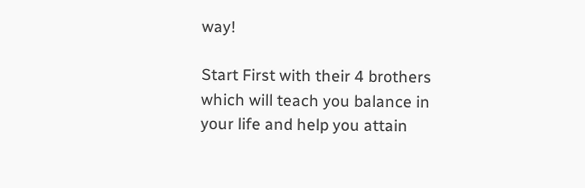way!

Start First with their 4 brothers which will teach you balance in your life and help you attain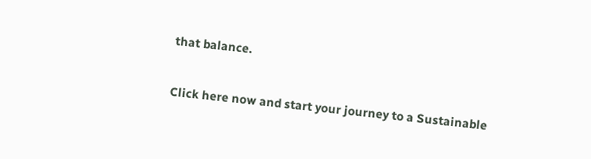that balance.

Click here now and start your journey to a Sustainable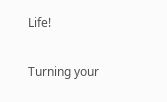Life!

Turning your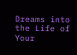Dreams into the Life of Your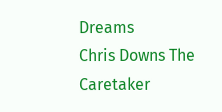Dreams
Chris Downs The Caretaker